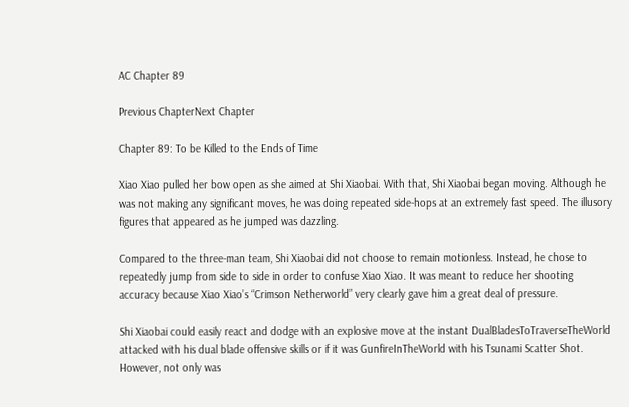AC Chapter 89

Previous ChapterNext Chapter

Chapter 89: To be Killed to the Ends of Time

Xiao Xiao pulled her bow open as she aimed at Shi Xiaobai. With that, Shi Xiaobai began moving. Although he was not making any significant moves, he was doing repeated side-hops at an extremely fast speed. The illusory figures that appeared as he jumped was dazzling.

Compared to the three-man team, Shi Xiaobai did not choose to remain motionless. Instead, he chose to repeatedly jump from side to side in order to confuse Xiao Xiao. It was meant to reduce her shooting accuracy because Xiao Xiao’s “Crimson Netherworld” very clearly gave him a great deal of pressure.

Shi Xiaobai could easily react and dodge with an explosive move at the instant DualBladesToTraverseTheWorld attacked with his dual blade offensive skills or if it was GunfireInTheWorld with his Tsunami Scatter Shot. However, not only was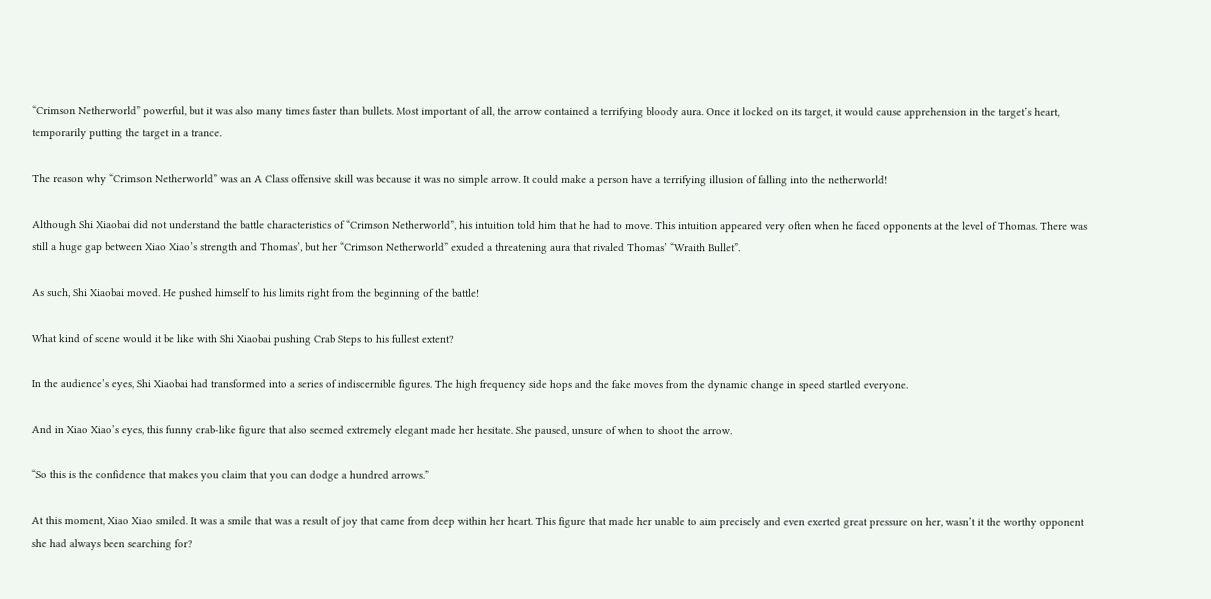“Crimson Netherworld” powerful, but it was also many times faster than bullets. Most important of all, the arrow contained a terrifying bloody aura. Once it locked on its target, it would cause apprehension in the target’s heart, temporarily putting the target in a trance.

The reason why “Crimson Netherworld” was an A Class offensive skill was because it was no simple arrow. It could make a person have a terrifying illusion of falling into the netherworld!

Although Shi Xiaobai did not understand the battle characteristics of “Crimson Netherworld”, his intuition told him that he had to move. This intuition appeared very often when he faced opponents at the level of Thomas. There was still a huge gap between Xiao Xiao’s strength and Thomas’, but her “Crimson Netherworld” exuded a threatening aura that rivaled Thomas’ “Wraith Bullet”.

As such, Shi Xiaobai moved. He pushed himself to his limits right from the beginning of the battle!

What kind of scene would it be like with Shi Xiaobai pushing Crab Steps to his fullest extent?

In the audience’s eyes, Shi Xiaobai had transformed into a series of indiscernible figures. The high frequency side hops and the fake moves from the dynamic change in speed startled everyone.

And in Xiao Xiao’s eyes, this funny crab-like figure that also seemed extremely elegant made her hesitate. She paused, unsure of when to shoot the arrow.

“So this is the confidence that makes you claim that you can dodge a hundred arrows.”

At this moment, Xiao Xiao smiled. It was a smile that was a result of joy that came from deep within her heart. This figure that made her unable to aim precisely and even exerted great pressure on her, wasn’t it the worthy opponent she had always been searching for?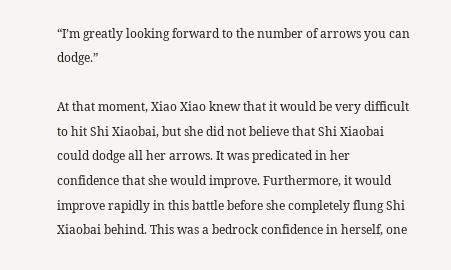“I’m greatly looking forward to the number of arrows you can dodge.”

At that moment, Xiao Xiao knew that it would be very difficult to hit Shi Xiaobai, but she did not believe that Shi Xiaobai could dodge all her arrows. It was predicated in her confidence that she would improve. Furthermore, it would improve rapidly in this battle before she completely flung Shi Xiaobai behind. This was a bedrock confidence in herself, one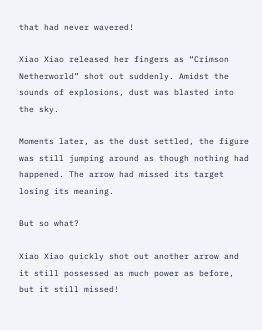that had never wavered!

Xiao Xiao released her fingers as “Crimson Netherworld” shot out suddenly. Amidst the sounds of explosions, dust was blasted into the sky.

Moments later, as the dust settled, the figure was still jumping around as though nothing had happened. The arrow had missed its target losing its meaning.

But so what?

Xiao Xiao quickly shot out another arrow and it still possessed as much power as before, but it still missed!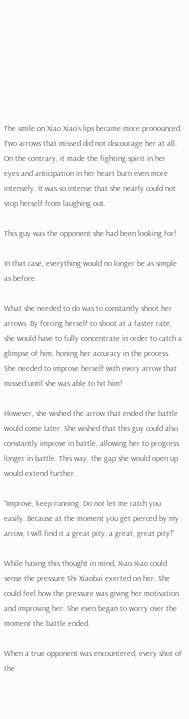The smile on Xiao Xiao’s lips became more pronounced. Two arrows that missed did not discourage her at all. On the contrary, it made the fighting spirit in her eyes and anticipation in her heart burn even more intensely. It was so intense that she nearly could not stop herself from laughing out.

This guy was the opponent she had been looking for!

In that case, everything would no longer be as simple as before.

What she needed to do was to constantly shoot her arrows. By forcing herself to shoot at a faster rate, she would have to fully concentrate in order to catch a glimpse of him, honing her accuracy in the process. She needed to improve herself with every arrow that missed until she was able to hit him!

However, she wished the arrow that ended the battle would come later. She wished that this guy could also constantly improve in battle, allowing her to progress longer in battle. This way, the gap she would open up would extend further.

“Improve, keep running. Do not let me catch you easily. Because at the moment you get pierced by my arrow, I will find it a great pity, a great, great pity!”

While having this thought in mind, Xiao Xiao could sense the pressure Shi Xiaobai exerted on her. She could feel how the pressure was giving her motivation and improving her. She even began to worry over the moment the battle ended.

When a true opponent was encountered, every shot of the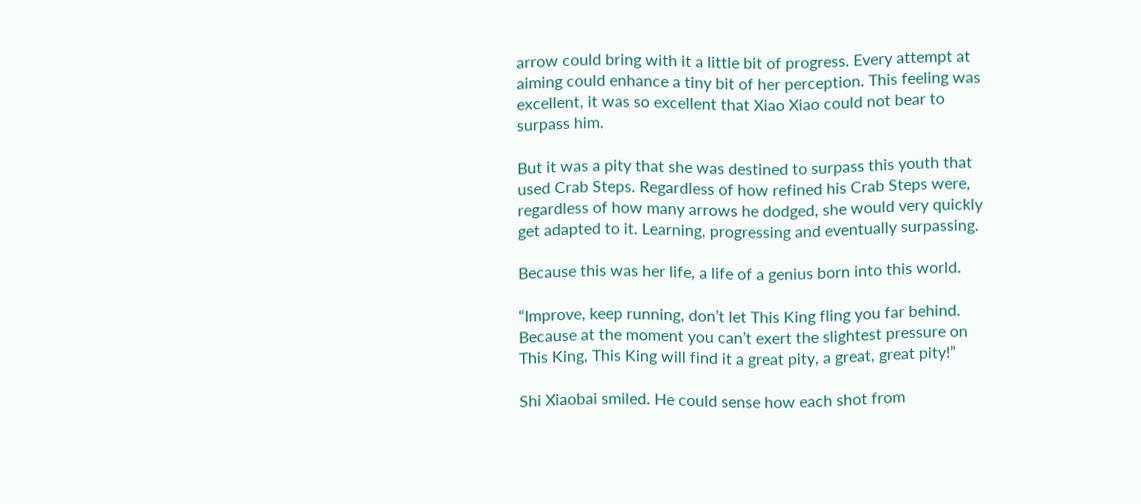arrow could bring with it a little bit of progress. Every attempt at aiming could enhance a tiny bit of her perception. This feeling was excellent, it was so excellent that Xiao Xiao could not bear to surpass him.

But it was a pity that she was destined to surpass this youth that used Crab Steps. Regardless of how refined his Crab Steps were, regardless of how many arrows he dodged, she would very quickly get adapted to it. Learning, progressing and eventually surpassing.

Because this was her life, a life of a genius born into this world.

“Improve, keep running, don’t let This King fling you far behind. Because at the moment you can’t exert the slightest pressure on This King, This King will find it a great pity, a great, great pity!”

Shi Xiaobai smiled. He could sense how each shot from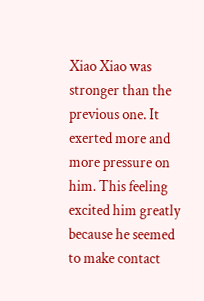Xiao Xiao was stronger than the previous one. It exerted more and more pressure on him. This feeling excited him greatly because he seemed to make contact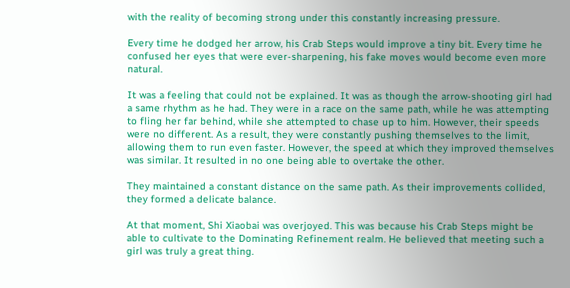with the reality of becoming strong under this constantly increasing pressure.

Every time he dodged her arrow, his Crab Steps would improve a tiny bit. Every time he confused her eyes that were ever-sharpening, his fake moves would become even more natural.

It was a feeling that could not be explained. It was as though the arrow-shooting girl had a same rhythm as he had. They were in a race on the same path, while he was attempting to fling her far behind, while she attempted to chase up to him. However, their speeds were no different. As a result, they were constantly pushing themselves to the limit, allowing them to run even faster. However, the speed at which they improved themselves was similar. It resulted in no one being able to overtake the other.

They maintained a constant distance on the same path. As their improvements collided, they formed a delicate balance.

At that moment, Shi Xiaobai was overjoyed. This was because his Crab Steps might be able to cultivate to the Dominating Refinement realm. He believed that meeting such a girl was truly a great thing.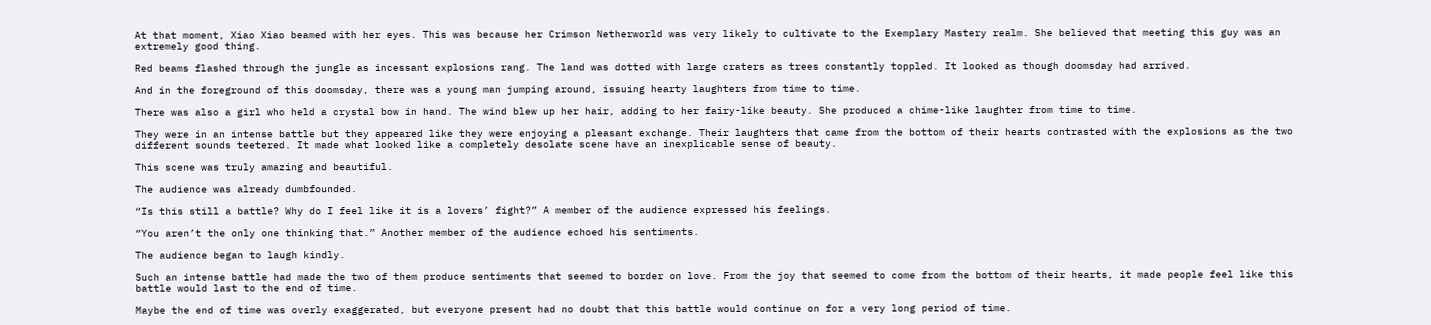At that moment, Xiao Xiao beamed with her eyes. This was because her Crimson Netherworld was very likely to cultivate to the Exemplary Mastery realm. She believed that meeting this guy was an extremely good thing.

Red beams flashed through the jungle as incessant explosions rang. The land was dotted with large craters as trees constantly toppled. It looked as though doomsday had arrived.

And in the foreground of this doomsday, there was a young man jumping around, issuing hearty laughters from time to time.

There was also a girl who held a crystal bow in hand. The wind blew up her hair, adding to her fairy-like beauty. She produced a chime-like laughter from time to time.

They were in an intense battle but they appeared like they were enjoying a pleasant exchange. Their laughters that came from the bottom of their hearts contrasted with the explosions as the two different sounds teetered. It made what looked like a completely desolate scene have an inexplicable sense of beauty.

This scene was truly amazing and beautiful.

The audience was already dumbfounded.

“Is this still a battle? Why do I feel like it is a lovers’ fight?” A member of the audience expressed his feelings.

“You aren’t the only one thinking that.” Another member of the audience echoed his sentiments.

The audience began to laugh kindly.

Such an intense battle had made the two of them produce sentiments that seemed to border on love. From the joy that seemed to come from the bottom of their hearts, it made people feel like this battle would last to the end of time.

Maybe the end of time was overly exaggerated, but everyone present had no doubt that this battle would continue on for a very long period of time.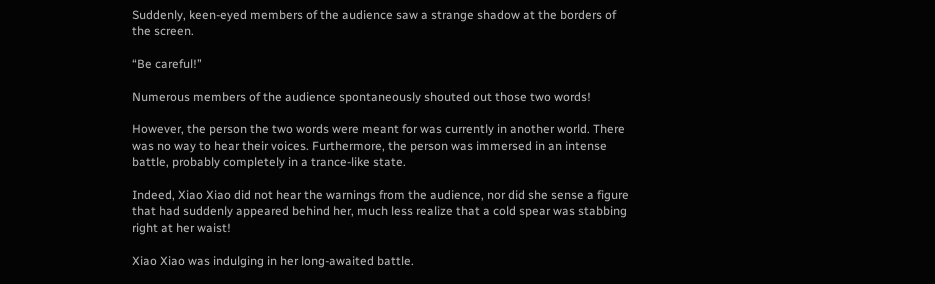Suddenly, keen-eyed members of the audience saw a strange shadow at the borders of the screen.

“Be careful!”

Numerous members of the audience spontaneously shouted out those two words!

However, the person the two words were meant for was currently in another world. There was no way to hear their voices. Furthermore, the person was immersed in an intense battle, probably completely in a trance-like state.

Indeed, Xiao Xiao did not hear the warnings from the audience, nor did she sense a figure that had suddenly appeared behind her, much less realize that a cold spear was stabbing right at her waist!

Xiao Xiao was indulging in her long-awaited battle.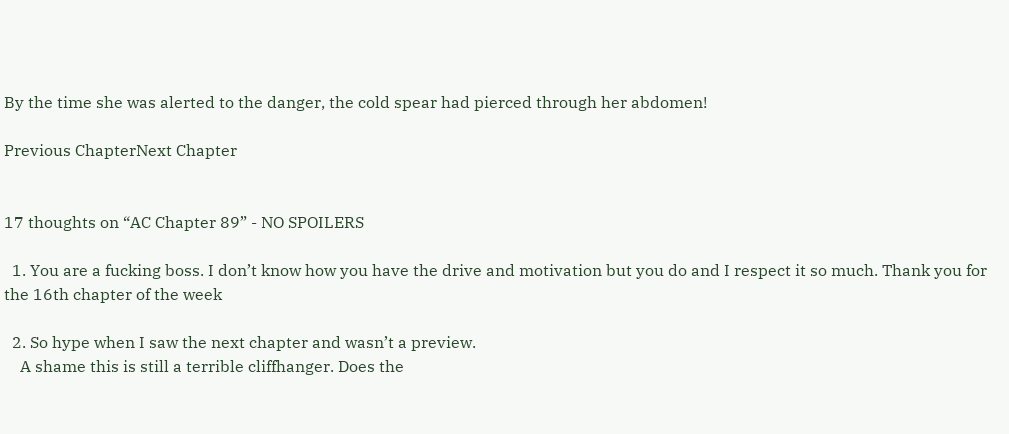By the time she was alerted to the danger, the cold spear had pierced through her abdomen!

Previous ChapterNext Chapter


17 thoughts on “AC Chapter 89” - NO SPOILERS

  1. You are a fucking boss. I don’t know how you have the drive and motivation but you do and I respect it so much. Thank you for the 16th chapter of the week

  2. So hype when I saw the next chapter and wasn’t a preview.
    A shame this is still a terrible cliffhanger. Does the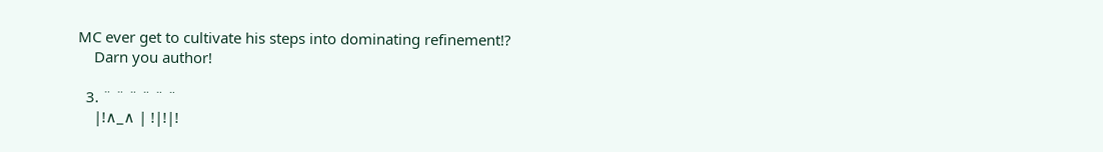MC ever get to cultivate his steps into dominating refinement!?
    Darn you author!

  3. ¨ ¨ ¨ ¨ ¨ ¨
    |!∧_∧ | !|!|!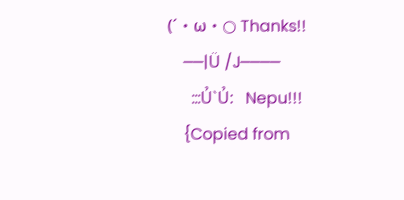(´・ω・○ Thanks!!
    ──|Ü /J────
      :::Ủ`Ủ:   Nepu!!!
    {Copied from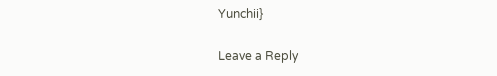Yunchii}

Leave a Reply